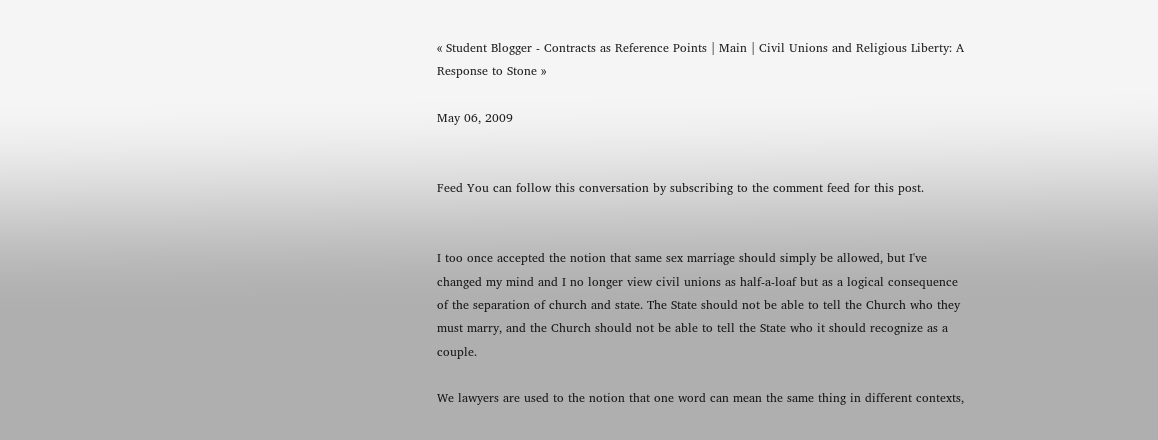« Student Blogger - Contracts as Reference Points | Main | Civil Unions and Religious Liberty: A Response to Stone »

May 06, 2009


Feed You can follow this conversation by subscribing to the comment feed for this post.


I too once accepted the notion that same sex marriage should simply be allowed, but I've changed my mind and I no longer view civil unions as half-a-loaf but as a logical consequence of the separation of church and state. The State should not be able to tell the Church who they must marry, and the Church should not be able to tell the State who it should recognize as a couple.

We lawyers are used to the notion that one word can mean the same thing in different contexts,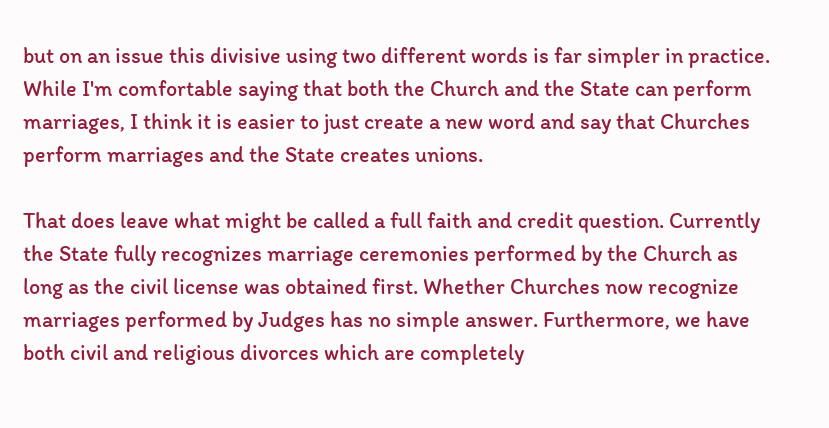but on an issue this divisive using two different words is far simpler in practice. While I'm comfortable saying that both the Church and the State can perform marriages, I think it is easier to just create a new word and say that Churches perform marriages and the State creates unions.

That does leave what might be called a full faith and credit question. Currently the State fully recognizes marriage ceremonies performed by the Church as long as the civil license was obtained first. Whether Churches now recognize marriages performed by Judges has no simple answer. Furthermore, we have both civil and religious divorces which are completely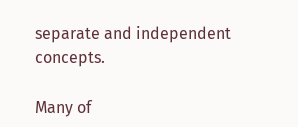separate and independent concepts.

Many of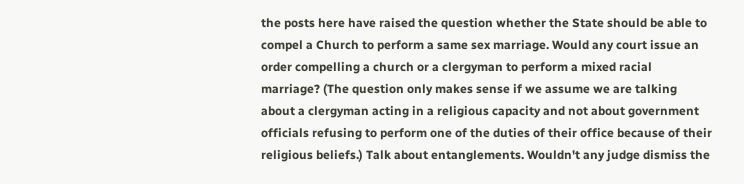the posts here have raised the question whether the State should be able to compel a Church to perform a same sex marriage. Would any court issue an order compelling a church or a clergyman to perform a mixed racial marriage? (The question only makes sense if we assume we are talking about a clergyman acting in a religious capacity and not about government officials refusing to perform one of the duties of their office because of their religious beliefs.) Talk about entanglements. Wouldn't any judge dismiss the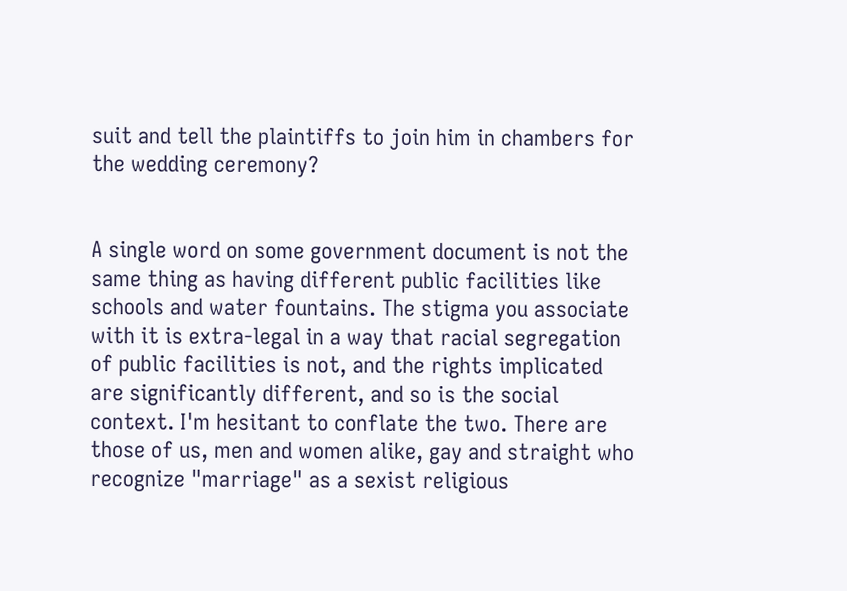suit and tell the plaintiffs to join him in chambers for the wedding ceremony?


A single word on some government document is not the same thing as having different public facilities like schools and water fountains. The stigma you associate with it is extra-legal in a way that racial segregation of public facilities is not, and the rights implicated are significantly different, and so is the social context. I'm hesitant to conflate the two. There are those of us, men and women alike, gay and straight who recognize "marriage" as a sexist religious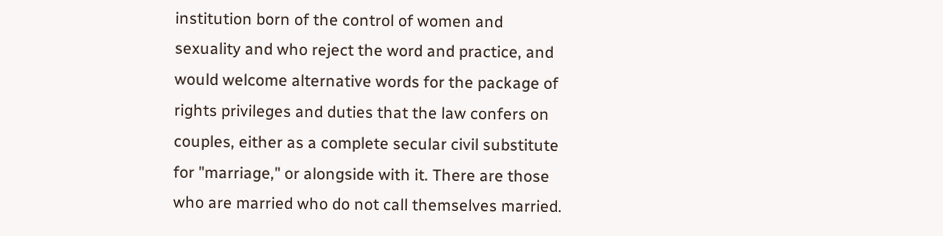institution born of the control of women and sexuality and who reject the word and practice, and would welcome alternative words for the package of rights privileges and duties that the law confers on couples, either as a complete secular civil substitute for "marriage," or alongside with it. There are those who are married who do not call themselves married.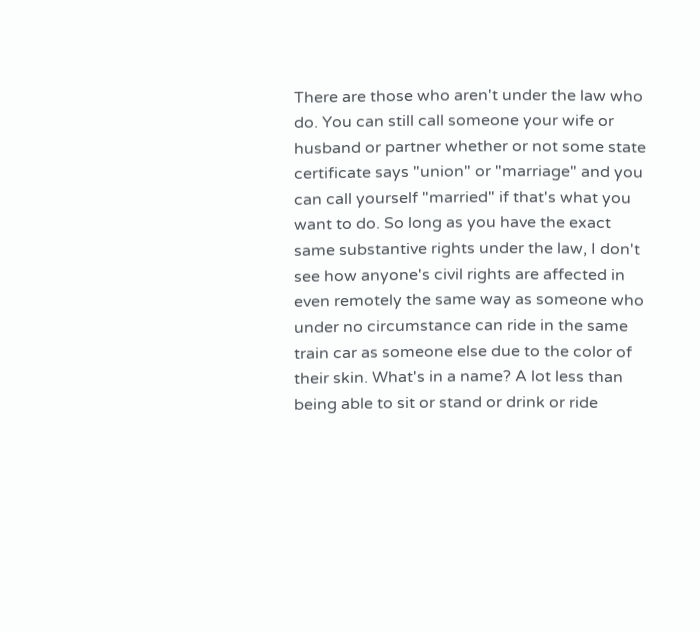There are those who aren't under the law who do. You can still call someone your wife or husband or partner whether or not some state certificate says "union" or "marriage" and you can call yourself "married" if that's what you want to do. So long as you have the exact same substantive rights under the law, I don't see how anyone's civil rights are affected in even remotely the same way as someone who under no circumstance can ride in the same train car as someone else due to the color of their skin. What's in a name? A lot less than being able to sit or stand or drink or ride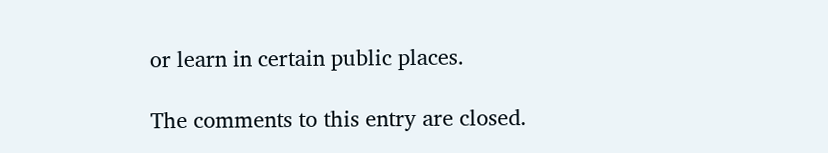or learn in certain public places.

The comments to this entry are closed.